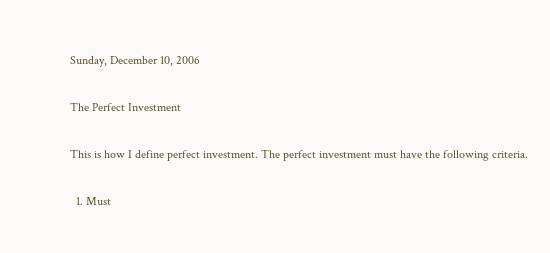Sunday, December 10, 2006

The Perfect Investment

This is how I define perfect investment. The perfect investment must have the following criteria.

  1. Must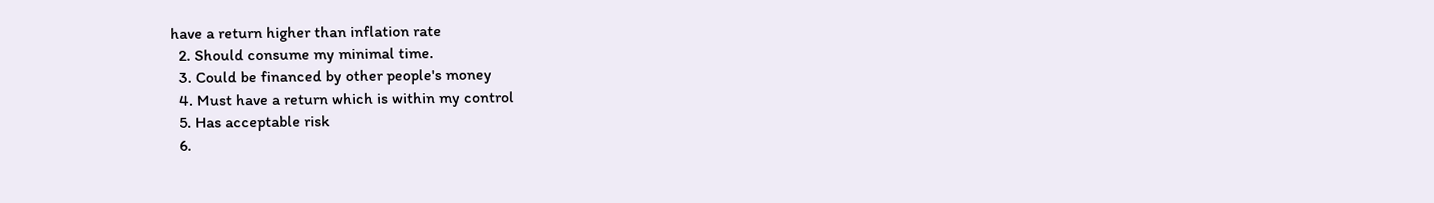have a return higher than inflation rate
  2. Should consume my minimal time.
  3. Could be financed by other people's money
  4. Must have a return which is within my control
  5. Has acceptable risk
  6.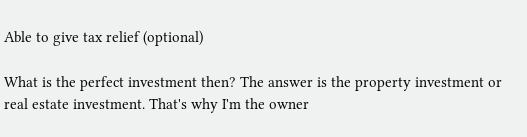Able to give tax relief (optional)

What is the perfect investment then? The answer is the property investment or real estate investment. That's why I'm the owner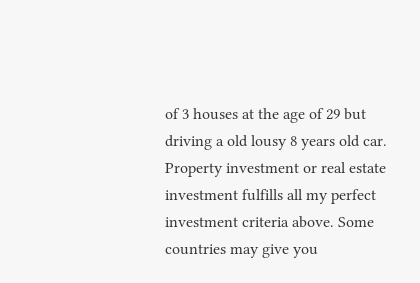of 3 houses at the age of 29 but driving a old lousy 8 years old car. Property investment or real estate investment fulfills all my perfect investment criteria above. Some countries may give you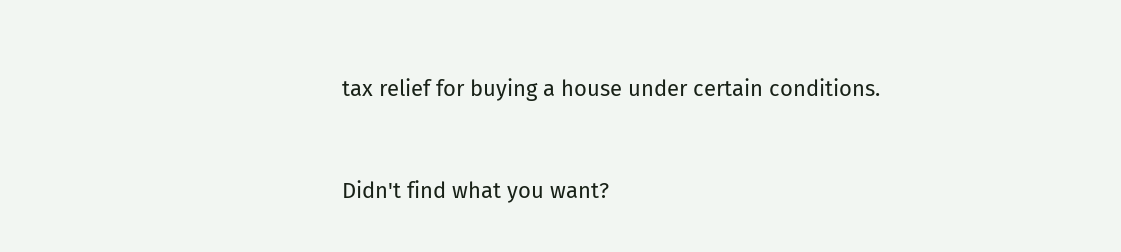tax relief for buying a house under certain conditions.


Didn't find what you want?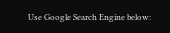Use Google Search Engine below: